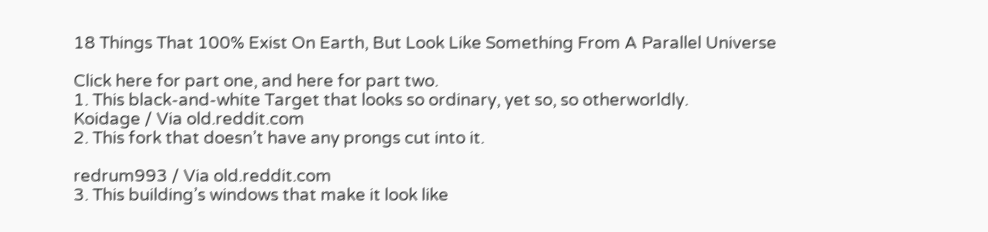18 Things That 100% Exist On Earth, But Look Like Something From A Parallel Universe

Click here for part one, and here for part two.
1. This black-and-white Target that looks so ordinary, yet so, so otherworldly.
Koidage / Via old.reddit.com
2. This fork that doesn’t have any prongs cut into it.

redrum993 / Via old.reddit.com
3. This building’s windows that make it look like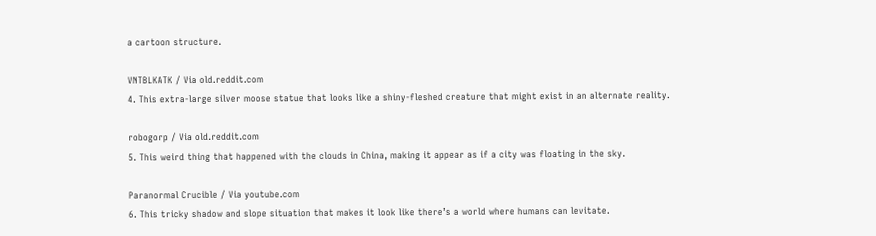a cartoon structure.

VNTBLKATK / Via old.reddit.com
4. This extra-large silver moose statue that looks like a shiny-fleshed creature that might exist in an alternate reality.

robogorp / Via old.reddit.com
5. This weird thing that happened with the clouds in China, making it appear as if a city was floating in the sky.

Paranormal Crucible / Via youtube.com
6. This tricky shadow and slope situation that makes it look like there’s a world where humans can levitate.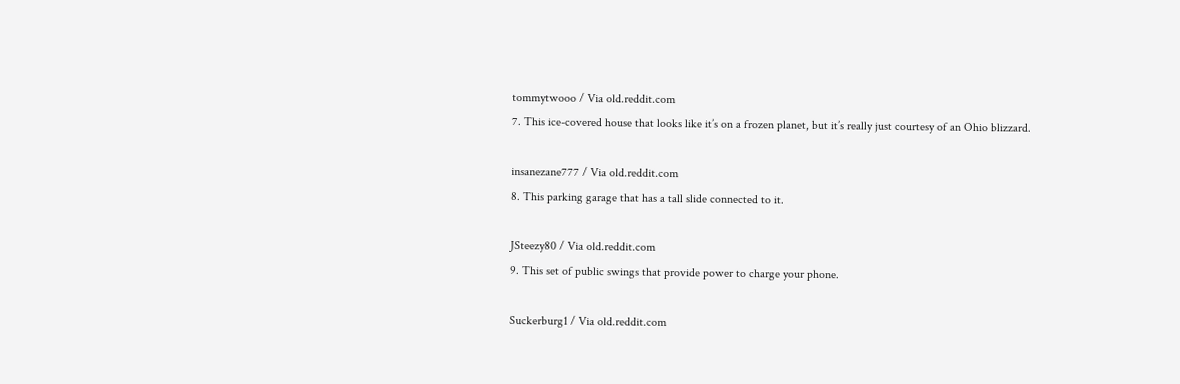tommytwooo / Via old.reddit.com
7. This ice-covered house that looks like it’s on a frozen planet, but it’s really just courtesy of an Ohio blizzard.

insanezane777 / Via old.reddit.com
8. This parking garage that has a tall slide connected to it.

JSteezy80 / Via old.reddit.com
9. This set of public swings that provide power to charge your phone.

Suckerburg1 / Via old.reddit.com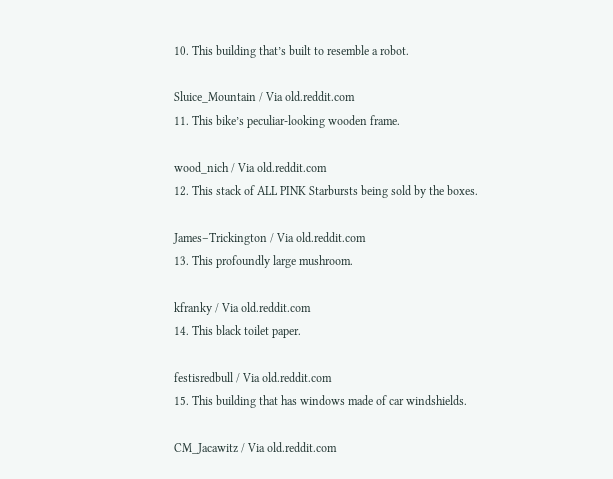10. This building that’s built to resemble a robot.

Sluice_Mountain / Via old.reddit.com
11. This bike’s peculiar-looking wooden frame.

wood_nich / Via old.reddit.com
12. This stack of ALL PINK Starbursts being sold by the boxes.

James–Trickington / Via old.reddit.com
13. This profoundly large mushroom.

kfranky / Via old.reddit.com
14. This black toilet paper.

festisredbull / Via old.reddit.com
15. This building that has windows made of car windshields.

CM_Jacawitz / Via old.reddit.com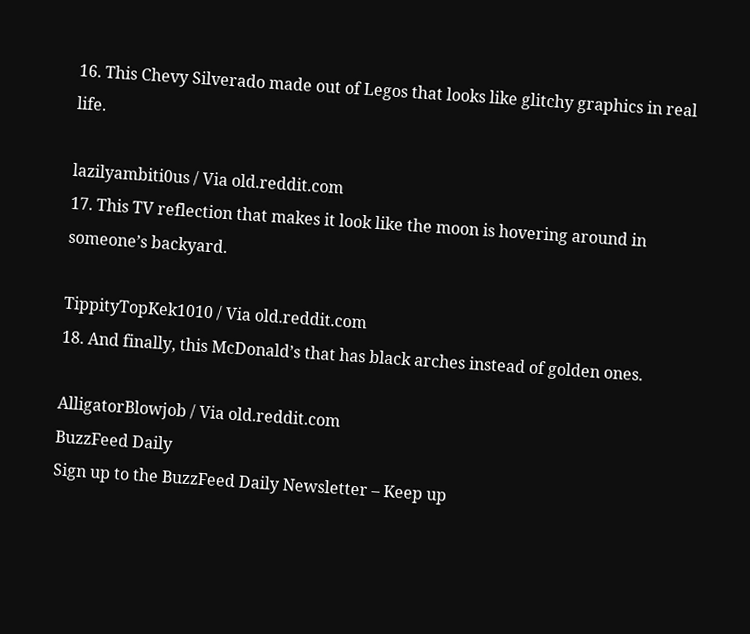16. This Chevy Silverado made out of Legos that looks like glitchy graphics in real life.

lazilyambiti0us / Via old.reddit.com
17. This TV reflection that makes it look like the moon is hovering around in someone’s backyard.

TippityTopKek1010 / Via old.reddit.com
18. And finally, this McDonald’s that has black arches instead of golden ones.

AlligatorBlowjob / Via old.reddit.com
BuzzFeed Daily
Sign up to the BuzzFeed Daily Newsletter – Keep up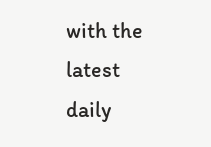with the latest daily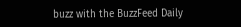buzz with the BuzzFeed Daily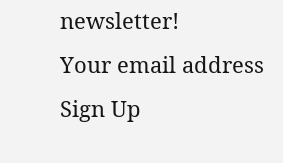newsletter!
Your email address
Sign Up